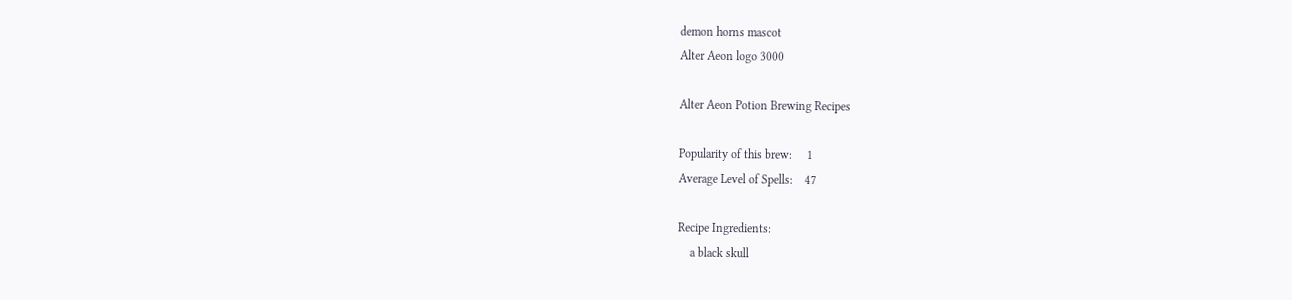demon horns mascot
Alter Aeon logo 3000

Alter Aeon Potion Brewing Recipes

Popularity of this brew:     1
Average Level of Spells:    47

Recipe Ingredients:
    a black skull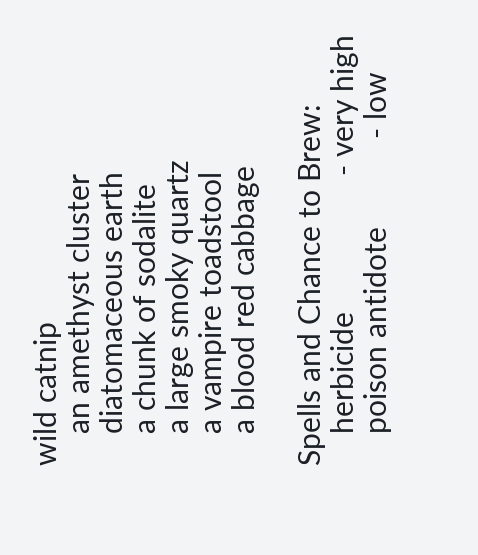wild catnip
    an amethyst cluster
    diatomaceous earth
    a chunk of sodalite
    a large smoky quartz
    a vampire toadstool
    a blood red cabbage

Spells and Chance to Brew:
    herbicide                 - very high
    poison antidote           - low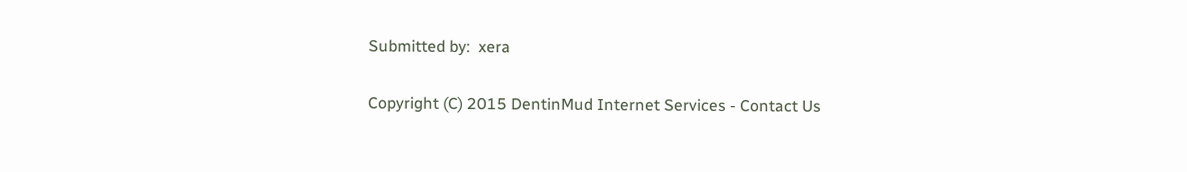Submitted by:  xera

Copyright (C) 2015 DentinMud Internet Services - Contact Us